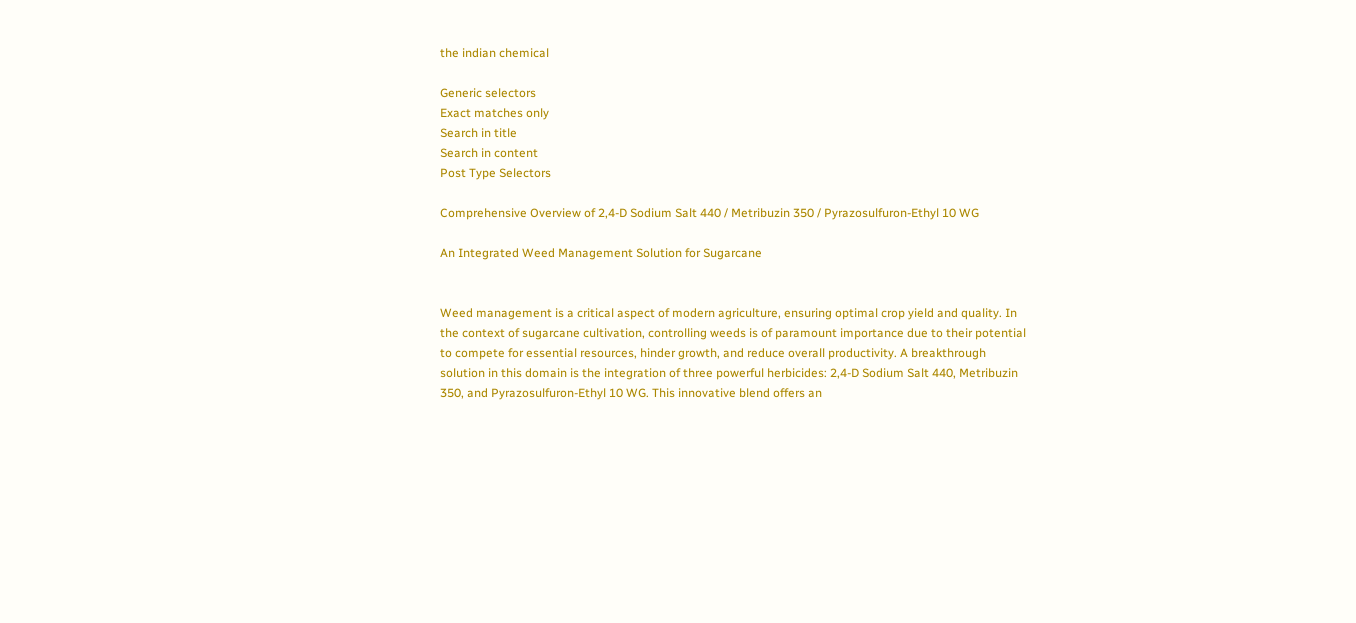the indian chemical

Generic selectors
Exact matches only
Search in title
Search in content
Post Type Selectors

Comprehensive Overview of 2,4-D Sodium Salt 440 / Metribuzin 350 / Pyrazosulfuron-Ethyl 10 WG

An Integrated Weed Management Solution for Sugarcane


Weed management is a critical aspect of modern agriculture, ensuring optimal crop yield and quality. In the context of sugarcane cultivation, controlling weeds is of paramount importance due to their potential to compete for essential resources, hinder growth, and reduce overall productivity. A breakthrough solution in this domain is the integration of three powerful herbicides: 2,4-D Sodium Salt 440, Metribuzin 350, and Pyrazosulfuron-Ethyl 10 WG. This innovative blend offers an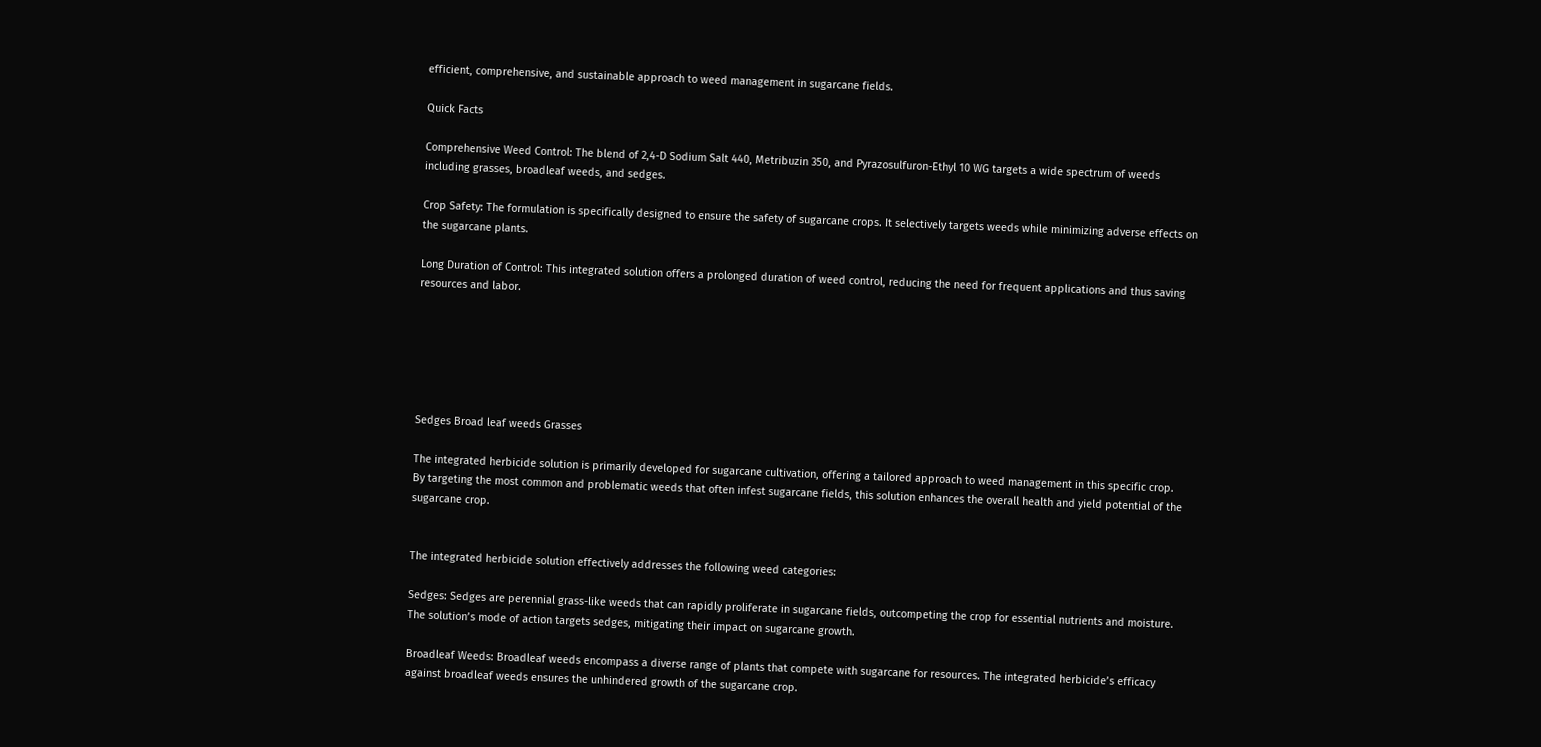efficient, comprehensive, and sustainable approach to weed management in sugarcane fields.

Quick Facts

Comprehensive Weed Control: The blend of 2,4-D Sodium Salt 440, Metribuzin 350, and Pyrazosulfuron-Ethyl 10 WG targets a wide spectrum of weeds including grasses, broadleaf weeds, and sedges.

Crop Safety: The formulation is specifically designed to ensure the safety of sugarcane crops. It selectively targets weeds while minimizing adverse effects on the sugarcane plants.

Long Duration of Control: This integrated solution offers a prolonged duration of weed control, reducing the need for frequent applications and thus saving resources and labor.






Sedges Broad leaf weeds Grasses

The integrated herbicide solution is primarily developed for sugarcane cultivation, offering a tailored approach to weed management in this specific crop. By targeting the most common and problematic weeds that often infest sugarcane fields, this solution enhances the overall health and yield potential of the sugarcane crop.


The integrated herbicide solution effectively addresses the following weed categories:

Sedges: Sedges are perennial grass-like weeds that can rapidly proliferate in sugarcane fields, outcompeting the crop for essential nutrients and moisture. The solution’s mode of action targets sedges, mitigating their impact on sugarcane growth.

Broadleaf Weeds: Broadleaf weeds encompass a diverse range of plants that compete with sugarcane for resources. The integrated herbicide’s efficacy against broadleaf weeds ensures the unhindered growth of the sugarcane crop.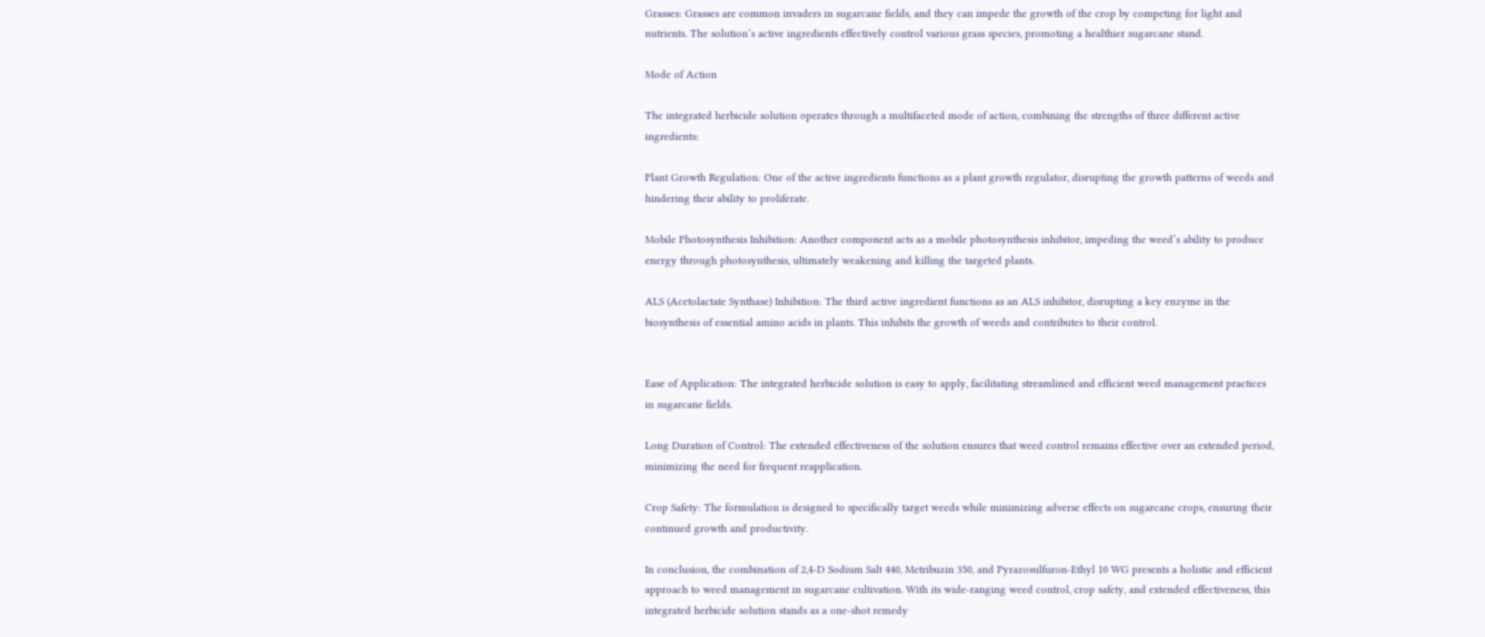Grasses: Grasses are common invaders in sugarcane fields, and they can impede the growth of the crop by competing for light and nutrients. The solution’s active ingredients effectively control various grass species, promoting a healthier sugarcane stand.

Mode of Action

The integrated herbicide solution operates through a multifaceted mode of action, combining the strengths of three different active ingredients:

Plant Growth Regulation: One of the active ingredients functions as a plant growth regulator, disrupting the growth patterns of weeds and hindering their ability to proliferate.

Mobile Photosynthesis Inhibition: Another component acts as a mobile photosynthesis inhibitor, impeding the weed’s ability to produce energy through photosynthesis, ultimately weakening and killing the targeted plants.

ALS (Acetolactate Synthase) Inhibition: The third active ingredient functions as an ALS inhibitor, disrupting a key enzyme in the biosynthesis of essential amino acids in plants. This inhibits the growth of weeds and contributes to their control.


Ease of Application: The integrated herbicide solution is easy to apply, facilitating streamlined and efficient weed management practices in sugarcane fields.

Long Duration of Control: The extended effectiveness of the solution ensures that weed control remains effective over an extended period, minimizing the need for frequent reapplication.

Crop Safety: The formulation is designed to specifically target weeds while minimizing adverse effects on sugarcane crops, ensuring their continued growth and productivity.

In conclusion, the combination of 2,4-D Sodium Salt 440, Metribuzin 350, and Pyrazosulfuron-Ethyl 10 WG presents a holistic and efficient approach to weed management in sugarcane cultivation. With its wide-ranging weed control, crop safety, and extended effectiveness, this integrated herbicide solution stands as a one-shot remedy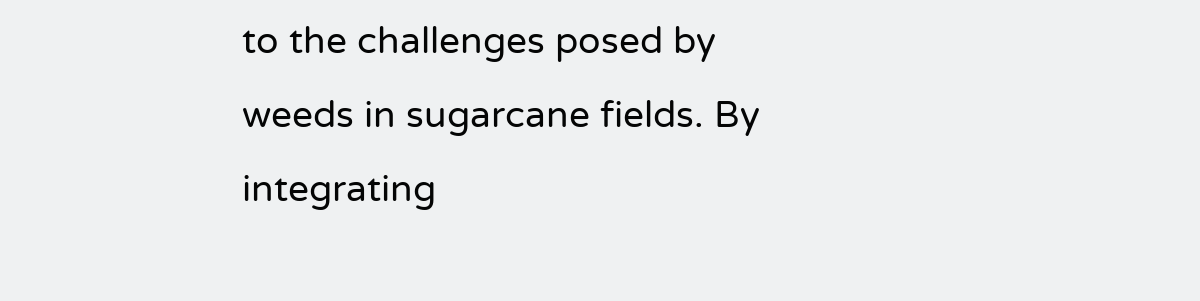to the challenges posed by weeds in sugarcane fields. By integrating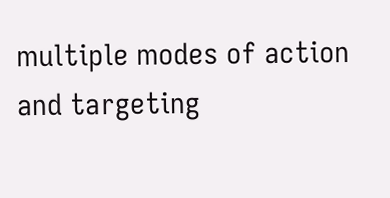multiple modes of action and targeting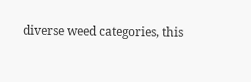diverse weed categories, this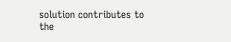solution contributes to the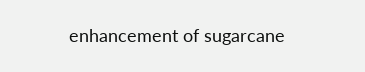enhancement of sugarcane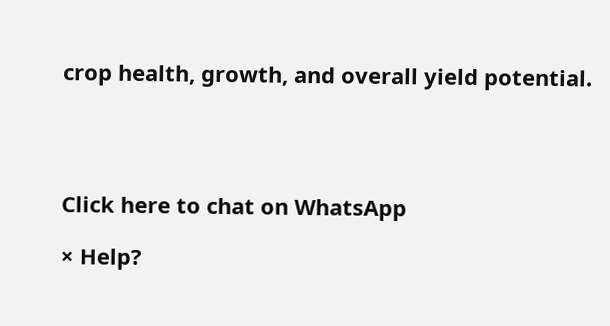crop health, growth, and overall yield potential.




Click here to chat on WhatsApp

× Help?